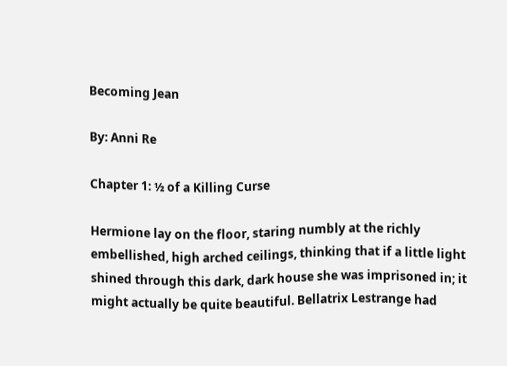Becoming Jean

By: Anni Re

Chapter 1: ½ of a Killing Curse

Hermione lay on the floor, staring numbly at the richly embellished, high arched ceilings, thinking that if a little light shined through this dark, dark house she was imprisoned in; it might actually be quite beautiful. Bellatrix Lestrange had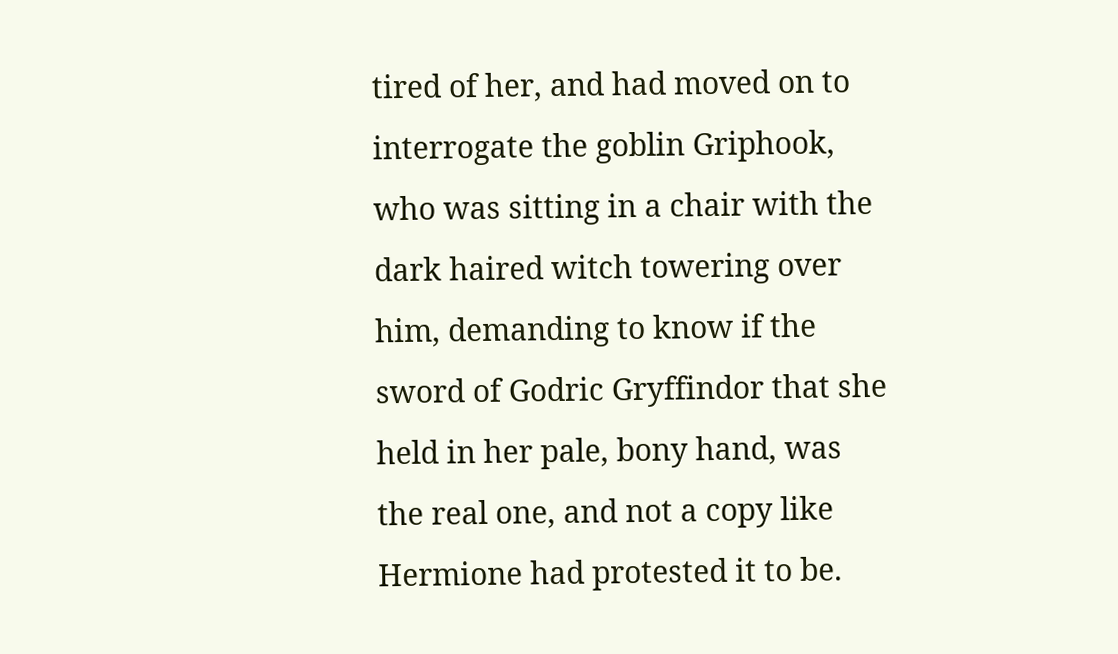tired of her, and had moved on to interrogate the goblin Griphook, who was sitting in a chair with the dark haired witch towering over him, demanding to know if the sword of Godric Gryffindor that she held in her pale, bony hand, was the real one, and not a copy like Hermione had protested it to be.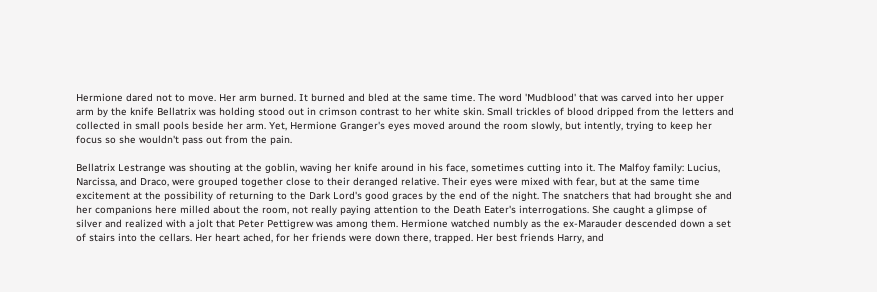Hermione dared not to move. Her arm burned. It burned and bled at the same time. The word 'Mudblood' that was carved into her upper arm by the knife Bellatrix was holding stood out in crimson contrast to her white skin. Small trickles of blood dripped from the letters and collected in small pools beside her arm. Yet, Hermione Granger's eyes moved around the room slowly, but intently, trying to keep her focus so she wouldn't pass out from the pain.

Bellatrix Lestrange was shouting at the goblin, waving her knife around in his face, sometimes cutting into it. The Malfoy family: Lucius, Narcissa, and Draco, were grouped together close to their deranged relative. Their eyes were mixed with fear, but at the same time excitement at the possibility of returning to the Dark Lord's good graces by the end of the night. The snatchers that had brought she and her companions here milled about the room, not really paying attention to the Death Eater's interrogations. She caught a glimpse of silver and realized with a jolt that Peter Pettigrew was among them. Hermione watched numbly as the ex-Marauder descended down a set of stairs into the cellars. Her heart ached, for her friends were down there, trapped. Her best friends Harry, and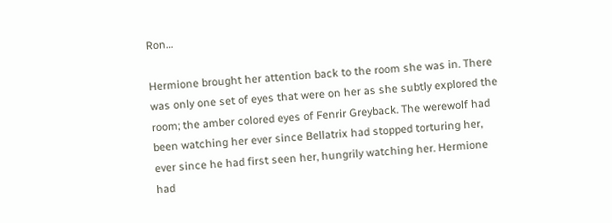Ron…

Hermione brought her attention back to the room she was in. There was only one set of eyes that were on her as she subtly explored the room; the amber colored eyes of Fenrir Greyback. The werewolf had been watching her ever since Bellatrix had stopped torturing her, ever since he had first seen her, hungrily watching her. Hermione had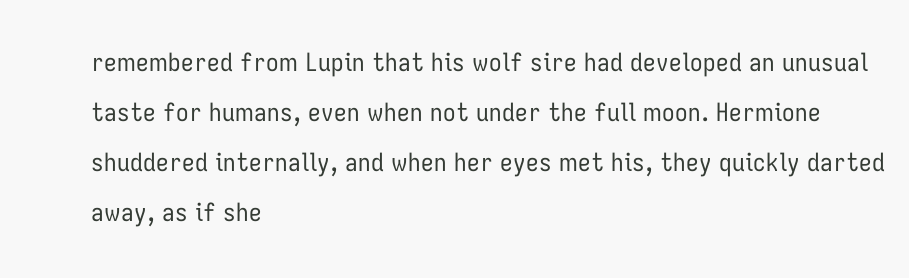remembered from Lupin that his wolf sire had developed an unusual taste for humans, even when not under the full moon. Hermione shuddered internally, and when her eyes met his, they quickly darted away, as if she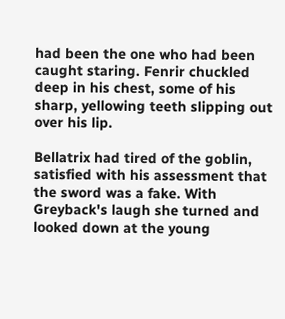had been the one who had been caught staring. Fenrir chuckled deep in his chest, some of his sharp, yellowing teeth slipping out over his lip.

Bellatrix had tired of the goblin, satisfied with his assessment that the sword was a fake. With Greyback's laugh she turned and looked down at the young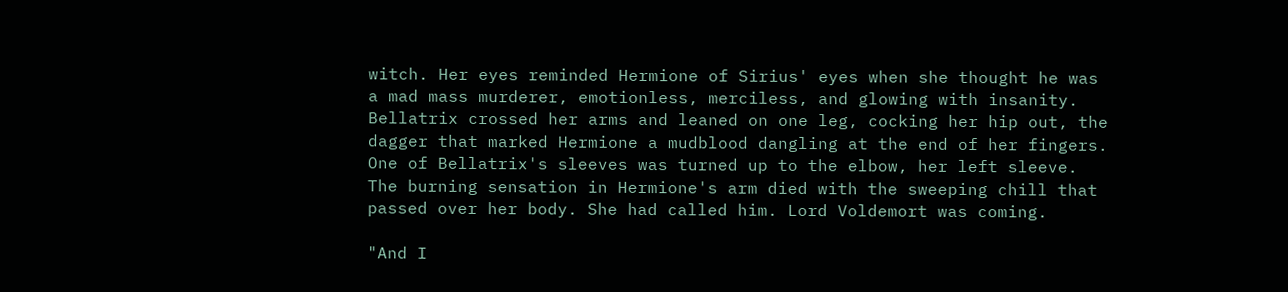witch. Her eyes reminded Hermione of Sirius' eyes when she thought he was a mad mass murderer, emotionless, merciless, and glowing with insanity. Bellatrix crossed her arms and leaned on one leg, cocking her hip out, the dagger that marked Hermione a mudblood dangling at the end of her fingers. One of Bellatrix's sleeves was turned up to the elbow, her left sleeve. The burning sensation in Hermione's arm died with the sweeping chill that passed over her body. She had called him. Lord Voldemort was coming.

"And I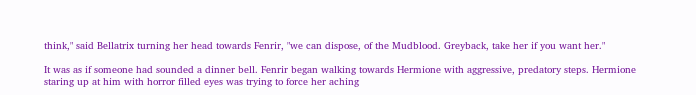think," said Bellatrix turning her head towards Fenrir, "we can dispose, of the Mudblood. Greyback, take her if you want her."

It was as if someone had sounded a dinner bell. Fenrir began walking towards Hermione with aggressive, predatory steps. Hermione staring up at him with horror filled eyes was trying to force her aching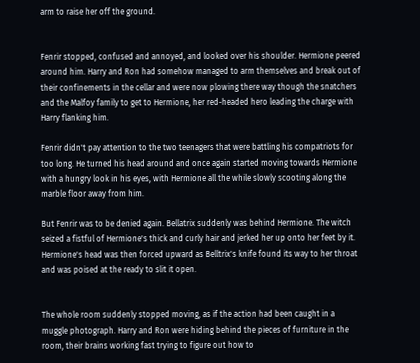arm to raise her off the ground.


Fenrir stopped, confused and annoyed, and looked over his shoulder. Hermione peered around him. Harry and Ron had somehow managed to arm themselves and break out of their confinements in the cellar and were now plowing there way though the snatchers and the Malfoy family to get to Hermione, her red-headed hero leading the charge with Harry flanking him.

Fenrir didn't pay attention to the two teenagers that were battling his compatriots for too long. He turned his head around and once again started moving towards Hermione with a hungry look in his eyes, with Hermione all the while slowly scooting along the marble floor away from him.

But Fenrir was to be denied again. Bellatrix suddenly was behind Hermione. The witch seized a fistful of Hermione's thick and curly hair and jerked her up onto her feet by it. Hermione's head was then forced upward as Belltrix's knife found its way to her throat and was poised at the ready to slit it open.


The whole room suddenly stopped moving, as if the action had been caught in a muggle photograph. Harry and Ron were hiding behind the pieces of furniture in the room, their brains working fast trying to figure out how to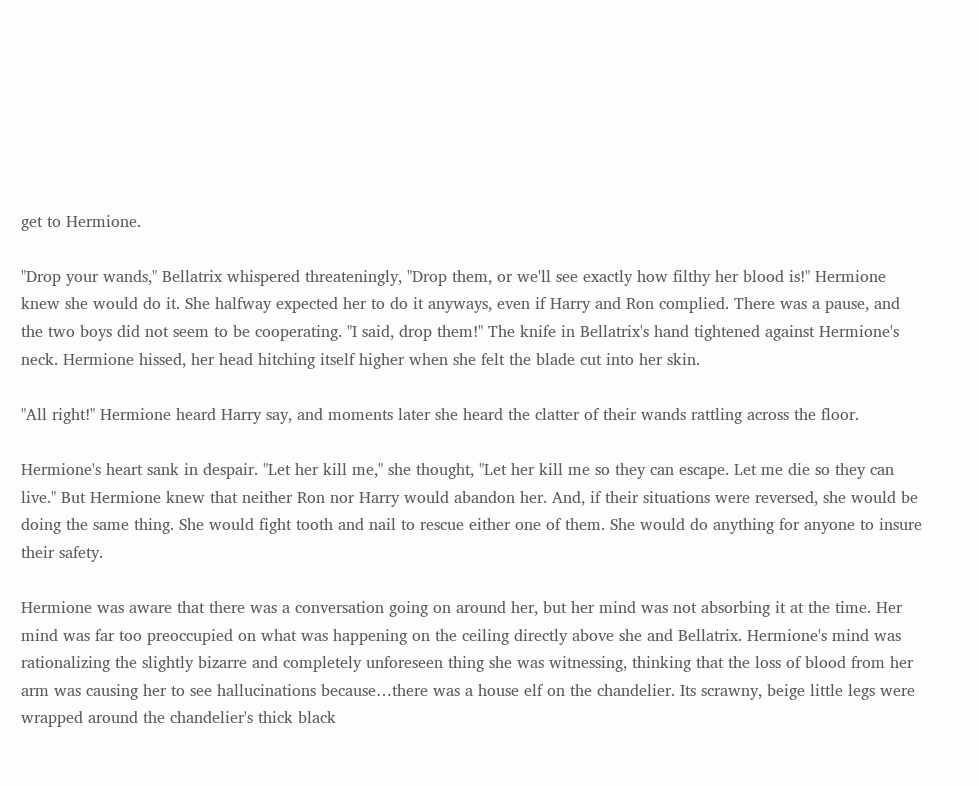get to Hermione.

"Drop your wands," Bellatrix whispered threateningly, "Drop them, or we'll see exactly how filthy her blood is!" Hermione knew she would do it. She halfway expected her to do it anyways, even if Harry and Ron complied. There was a pause, and the two boys did not seem to be cooperating. "I said, drop them!" The knife in Bellatrix's hand tightened against Hermione's neck. Hermione hissed, her head hitching itself higher when she felt the blade cut into her skin.

"All right!" Hermione heard Harry say, and moments later she heard the clatter of their wands rattling across the floor.

Hermione's heart sank in despair. "Let her kill me," she thought, "Let her kill me so they can escape. Let me die so they can live." But Hermione knew that neither Ron nor Harry would abandon her. And, if their situations were reversed, she would be doing the same thing. She would fight tooth and nail to rescue either one of them. She would do anything for anyone to insure their safety.

Hermione was aware that there was a conversation going on around her, but her mind was not absorbing it at the time. Her mind was far too preoccupied on what was happening on the ceiling directly above she and Bellatrix. Hermione's mind was rationalizing the slightly bizarre and completely unforeseen thing she was witnessing, thinking that the loss of blood from her arm was causing her to see hallucinations because…there was a house elf on the chandelier. Its scrawny, beige little legs were wrapped around the chandelier's thick black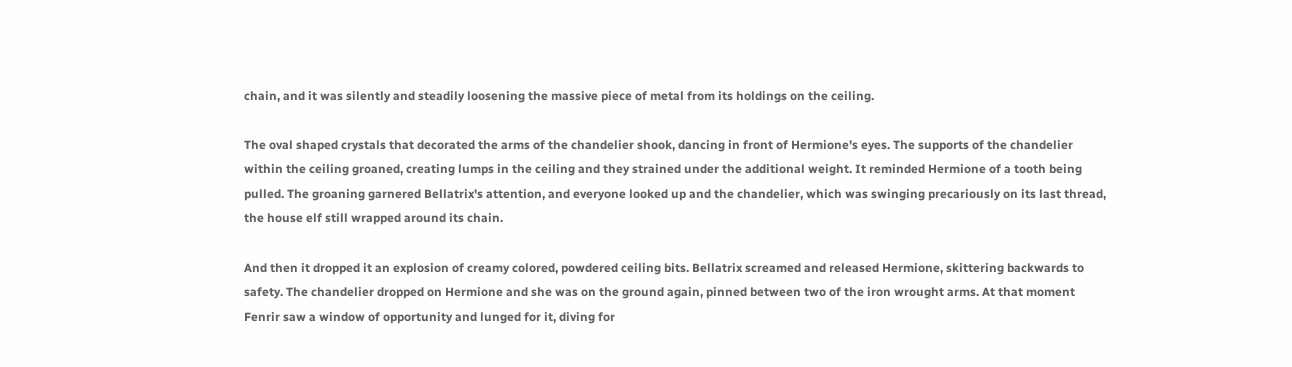chain, and it was silently and steadily loosening the massive piece of metal from its holdings on the ceiling.

The oval shaped crystals that decorated the arms of the chandelier shook, dancing in front of Hermione's eyes. The supports of the chandelier within the ceiling groaned, creating lumps in the ceiling and they strained under the additional weight. It reminded Hermione of a tooth being pulled. The groaning garnered Bellatrix's attention, and everyone looked up and the chandelier, which was swinging precariously on its last thread, the house elf still wrapped around its chain.

And then it dropped it an explosion of creamy colored, powdered ceiling bits. Bellatrix screamed and released Hermione, skittering backwards to safety. The chandelier dropped on Hermione and she was on the ground again, pinned between two of the iron wrought arms. At that moment Fenrir saw a window of opportunity and lunged for it, diving for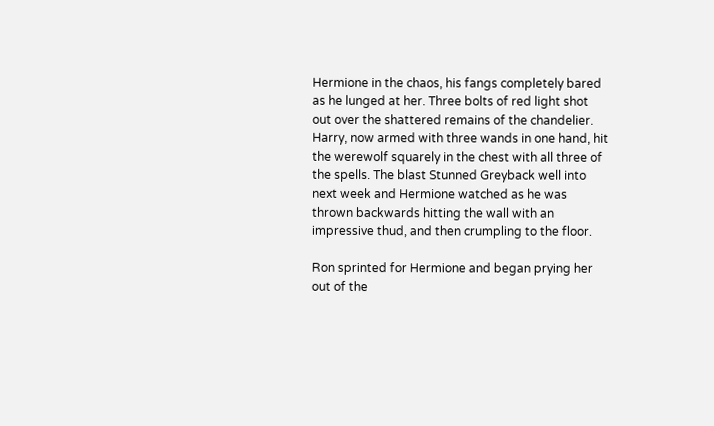Hermione in the chaos, his fangs completely bared as he lunged at her. Three bolts of red light shot out over the shattered remains of the chandelier. Harry, now armed with three wands in one hand, hit the werewolf squarely in the chest with all three of the spells. The blast Stunned Greyback well into next week and Hermione watched as he was thrown backwards hitting the wall with an impressive thud, and then crumpling to the floor.

Ron sprinted for Hermione and began prying her out of the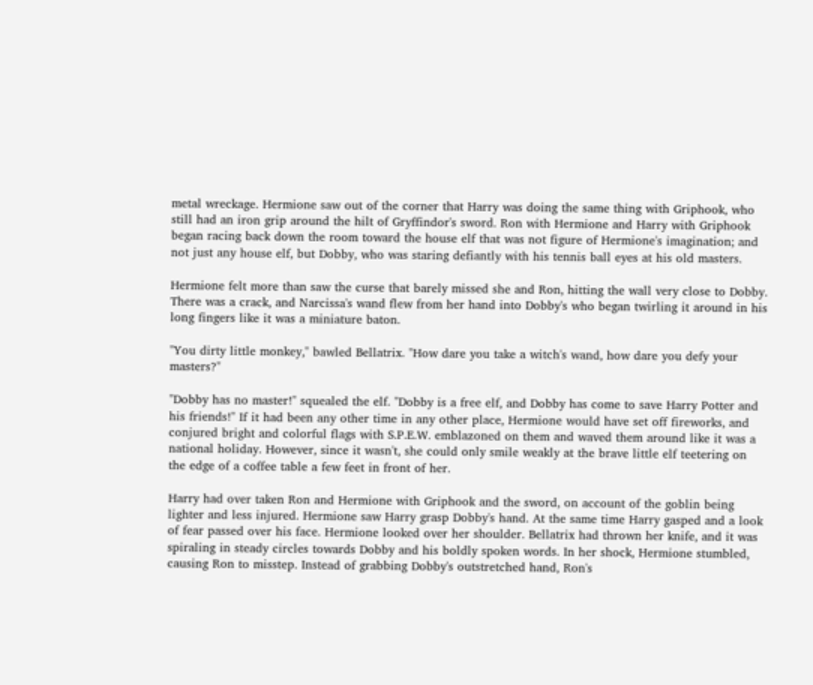metal wreckage. Hermione saw out of the corner that Harry was doing the same thing with Griphook, who still had an iron grip around the hilt of Gryffindor's sword. Ron with Hermione and Harry with Griphook began racing back down the room toward the house elf that was not figure of Hermione's imagination; and not just any house elf, but Dobby, who was staring defiantly with his tennis ball eyes at his old masters.

Hermione felt more than saw the curse that barely missed she and Ron, hitting the wall very close to Dobby. There was a crack, and Narcissa's wand flew from her hand into Dobby's who began twirling it around in his long fingers like it was a miniature baton.

"You dirty little monkey," bawled Bellatrix. "How dare you take a witch's wand, how dare you defy your masters?"

"Dobby has no master!" squealed the elf. "Dobby is a free elf, and Dobby has come to save Harry Potter and his friends!" If it had been any other time in any other place, Hermione would have set off fireworks, and conjured bright and colorful flags with S.P.E.W. emblazoned on them and waved them around like it was a national holiday. However, since it wasn't, she could only smile weakly at the brave little elf teetering on the edge of a coffee table a few feet in front of her.

Harry had over taken Ron and Hermione with Griphook and the sword, on account of the goblin being lighter and less injured. Hermione saw Harry grasp Dobby's hand. At the same time Harry gasped and a look of fear passed over his face. Hermione looked over her shoulder. Bellatrix had thrown her knife, and it was spiraling in steady circles towards Dobby and his boldly spoken words. In her shock, Hermione stumbled, causing Ron to misstep. Instead of grabbing Dobby's outstretched hand, Ron's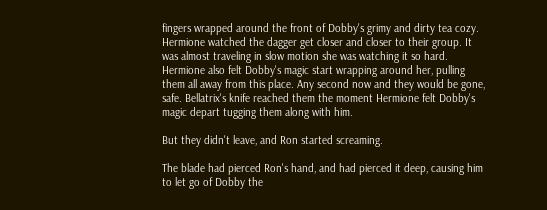fingers wrapped around the front of Dobby's grimy and dirty tea cozy. Hermione watched the dagger get closer and closer to their group. It was almost traveling in slow motion she was watching it so hard. Hermione also felt Dobby's magic start wrapping around her, pulling them all away from this place. Any second now and they would be gone, safe. Bellatrix's knife reached them the moment Hermione felt Dobby's magic depart tugging them along with him.

But they didn't leave, and Ron started screaming.

The blade had pierced Ron's hand, and had pierced it deep, causing him to let go of Dobby the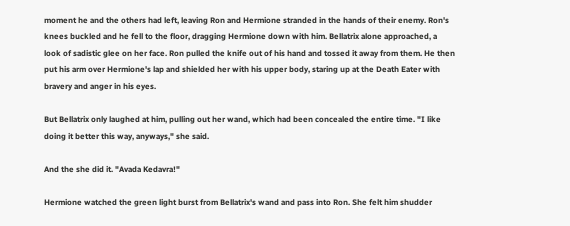moment he and the others had left, leaving Ron and Hermione stranded in the hands of their enemy. Ron's knees buckled and he fell to the floor, dragging Hermione down with him. Bellatrix alone approached, a look of sadistic glee on her face. Ron pulled the knife out of his hand and tossed it away from them. He then put his arm over Hermione's lap and shielded her with his upper body, staring up at the Death Eater with bravery and anger in his eyes.

But Bellatrix only laughed at him, pulling out her wand, which had been concealed the entire time. "I like doing it better this way, anyways," she said.

And the she did it. "Avada Kedavra!"

Hermione watched the green light burst from Bellatrix's wand and pass into Ron. She felt him shudder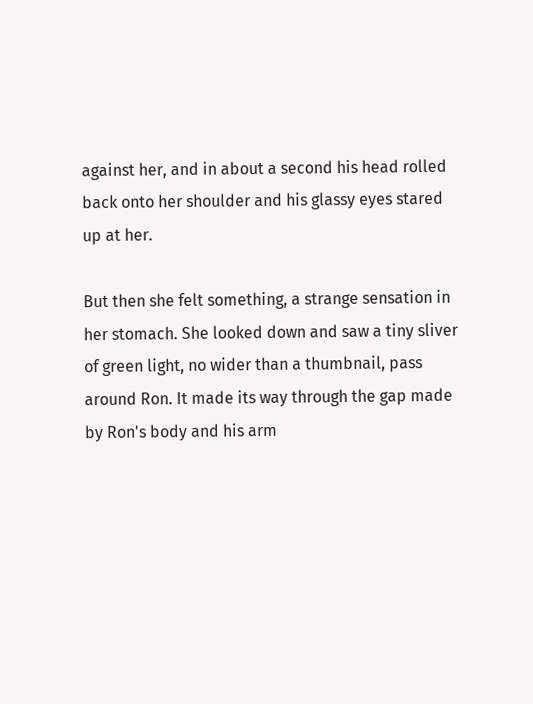against her, and in about a second his head rolled back onto her shoulder and his glassy eyes stared up at her.

But then she felt something, a strange sensation in her stomach. She looked down and saw a tiny sliver of green light, no wider than a thumbnail, pass around Ron. It made its way through the gap made by Ron's body and his arm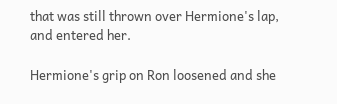that was still thrown over Hermione's lap, and entered her.

Hermione's grip on Ron loosened and she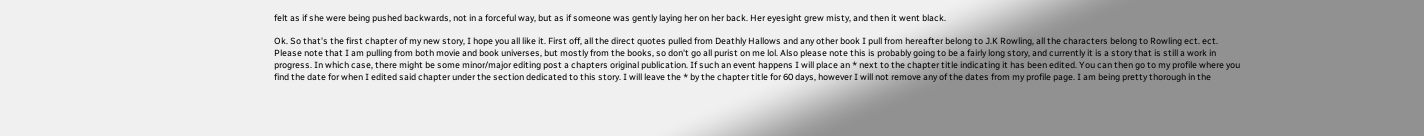felt as if she were being pushed backwards, not in a forceful way, but as if someone was gently laying her on her back. Her eyesight grew misty, and then it went black.

Ok. So that's the first chapter of my new story, I hope you all like it. First off, all the direct quotes pulled from Deathly Hallows and any other book I pull from hereafter belong to J.K Rowling, all the characters belong to Rowling ect. ect. Please note that I am pulling from both movie and book universes, but mostly from the books, so don't go all purist on me lol. Also please note this is probably going to be a fairly long story, and currently it is a story that is still a work in progress. In which case, there might be some minor/major editing post a chapters original publication. If such an event happens I will place an * next to the chapter title indicating it has been edited. You can then go to my profile where you find the date for when I edited said chapter under the section dedicated to this story. I will leave the * by the chapter title for 60 days, however I will not remove any of the dates from my profile page. I am being pretty thorough in the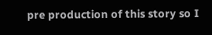pre production of this story so I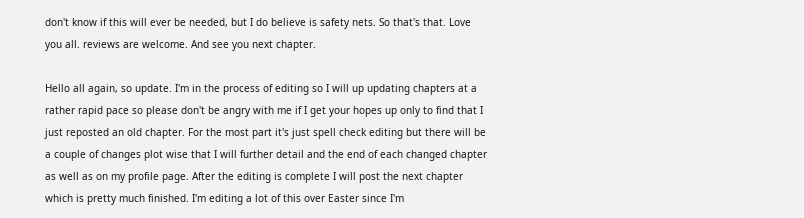don't know if this will ever be needed, but I do believe is safety nets. So that's that. Love you all. reviews are welcome. And see you next chapter.

Hello all again, so update. I'm in the process of editing so I will up updating chapters at a rather rapid pace so please don't be angry with me if I get your hopes up only to find that I just reposted an old chapter. For the most part it's just spell check editing but there will be a couple of changes plot wise that I will further detail and the end of each changed chapter as well as on my profile page. After the editing is complete I will post the next chapter which is pretty much finished. I'm editing a lot of this over Easter since I'm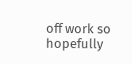off work so hopefully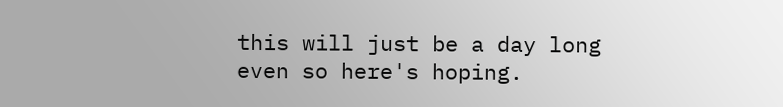this will just be a day long even so here's hoping.